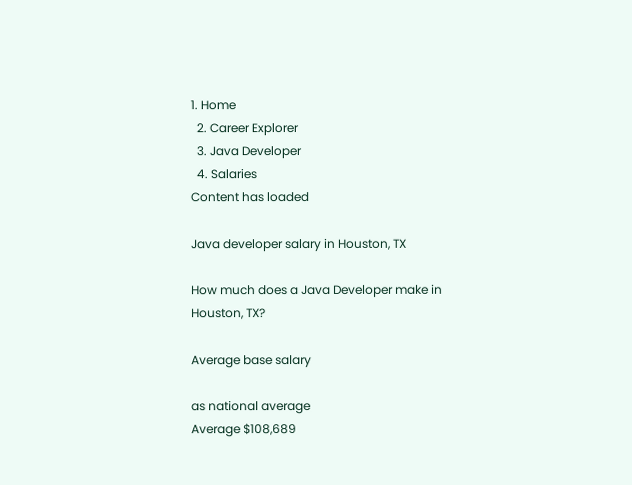1. Home
  2. Career Explorer
  3. Java Developer
  4. Salaries
Content has loaded

Java developer salary in Houston, TX

How much does a Java Developer make in Houston, TX?

Average base salary

as national average
Average $108,689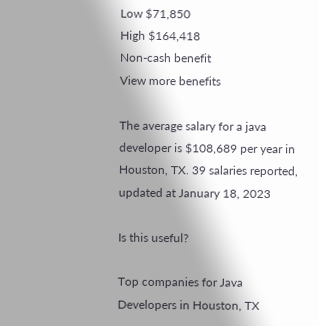Low $71,850
High $164,418
Non-cash benefit
View more benefits

The average salary for a java developer is $108,689 per year in Houston, TX. 39 salaries reported, updated at January 18, 2023

Is this useful?

Top companies for Java Developers in Houston, TX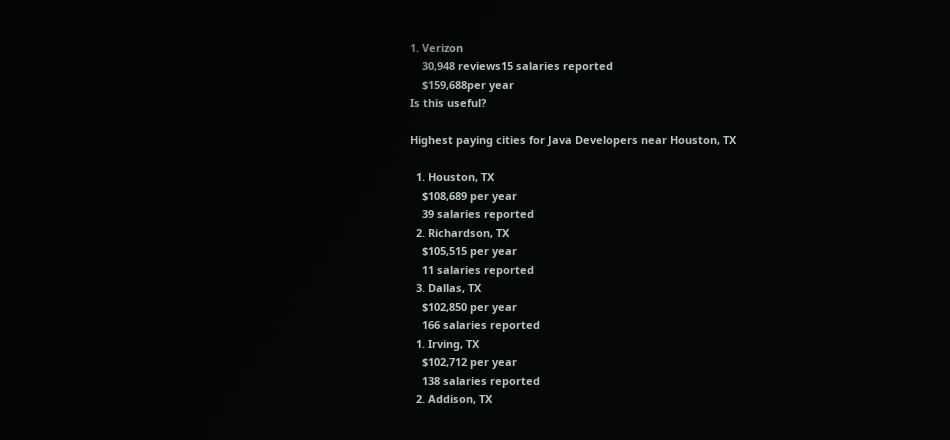1. Verizon
    30,948 reviews15 salaries reported
    $159,688per year
Is this useful?

Highest paying cities for Java Developers near Houston, TX

  1. Houston, TX
    $108,689 per year
    39 salaries reported
  2. Richardson, TX
    $105,515 per year
    11 salaries reported
  3. Dallas, TX
    $102,850 per year
    166 salaries reported
  1. Irving, TX
    $102,712 per year
    138 salaries reported
  2. Addison, TX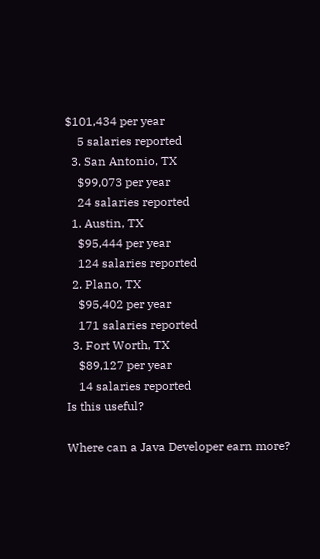$101,434 per year
    5 salaries reported
  3. San Antonio, TX
    $99,073 per year
    24 salaries reported
  1. Austin, TX
    $95,444 per year
    124 salaries reported
  2. Plano, TX
    $95,402 per year
    171 salaries reported
  3. Fort Worth, TX
    $89,127 per year
    14 salaries reported
Is this useful?

Where can a Java Developer earn more?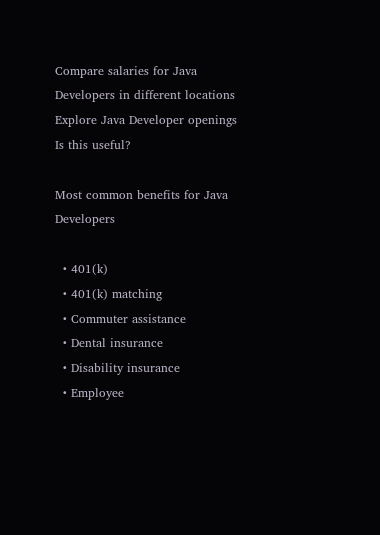Compare salaries for Java Developers in different locations
Explore Java Developer openings
Is this useful?

Most common benefits for Java Developers

  • 401(k)
  • 401(k) matching
  • Commuter assistance
  • Dental insurance
  • Disability insurance
  • Employee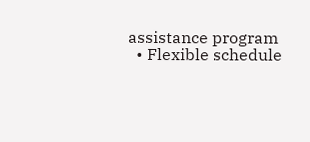assistance program
  • Flexible schedule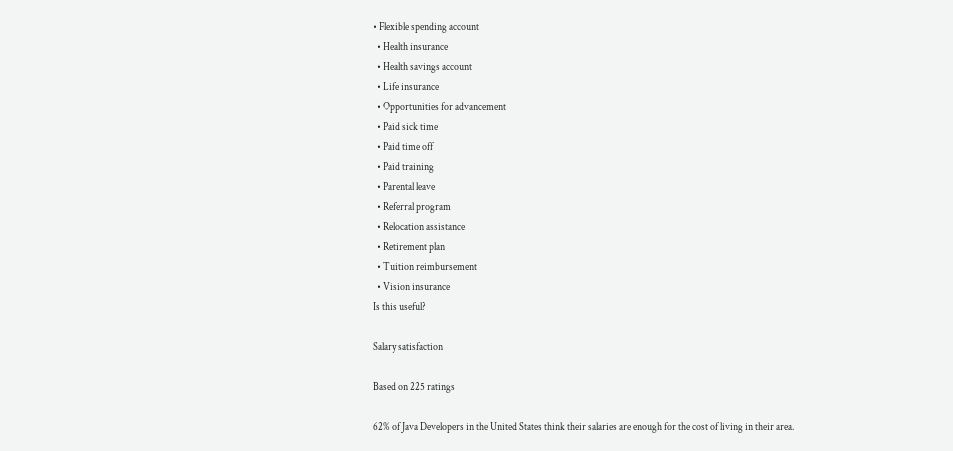• Flexible spending account
  • Health insurance
  • Health savings account
  • Life insurance
  • Opportunities for advancement
  • Paid sick time
  • Paid time off
  • Paid training
  • Parental leave
  • Referral program
  • Relocation assistance
  • Retirement plan
  • Tuition reimbursement
  • Vision insurance
Is this useful?

Salary satisfaction

Based on 225 ratings

62% of Java Developers in the United States think their salaries are enough for the cost of living in their area.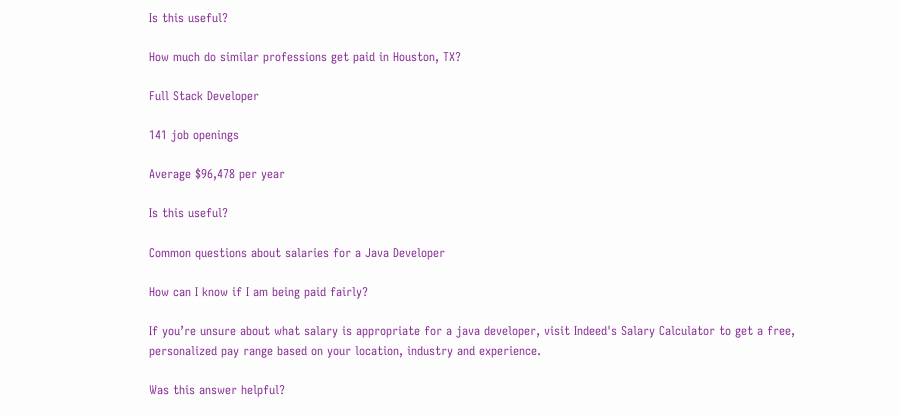Is this useful?

How much do similar professions get paid in Houston, TX?

Full Stack Developer

141 job openings

Average $96,478 per year

Is this useful?

Common questions about salaries for a Java Developer

How can I know if I am being paid fairly?

If you’re unsure about what salary is appropriate for a java developer, visit Indeed's Salary Calculator to get a free, personalized pay range based on your location, industry and experience.

Was this answer helpful?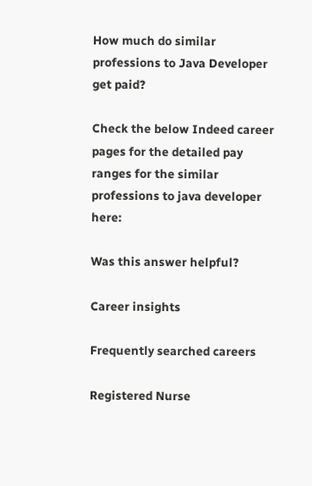How much do similar professions to Java Developer get paid?

Check the below Indeed career pages for the detailed pay ranges for the similar professions to java developer here:

Was this answer helpful?

Career insights

Frequently searched careers

Registered Nurse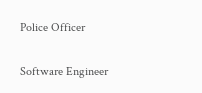Police Officer

Software Engineer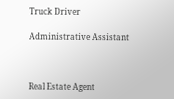Truck Driver

Administrative Assistant



Real Estate Agent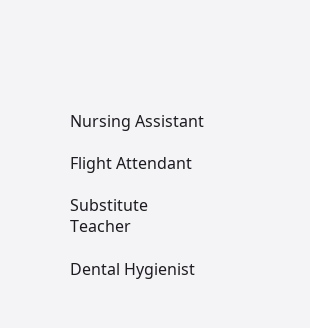Nursing Assistant

Flight Attendant

Substitute Teacher

Dental Hygienist